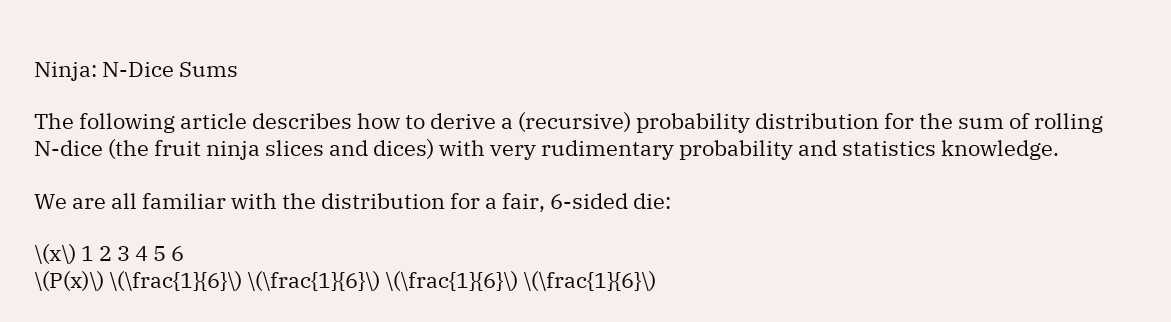Ninja: N-Dice Sums

The following article describes how to derive a (recursive) probability distribution for the sum of rolling N-dice (the fruit ninja slices and dices) with very rudimentary probability and statistics knowledge.

We are all familiar with the distribution for a fair, 6-sided die:

\(x\) 1 2 3 4 5 6
\(P(x)\) \(\frac{1}{6}\) \(\frac{1}{6}\) \(\frac{1}{6}\) \(\frac{1}{6}\)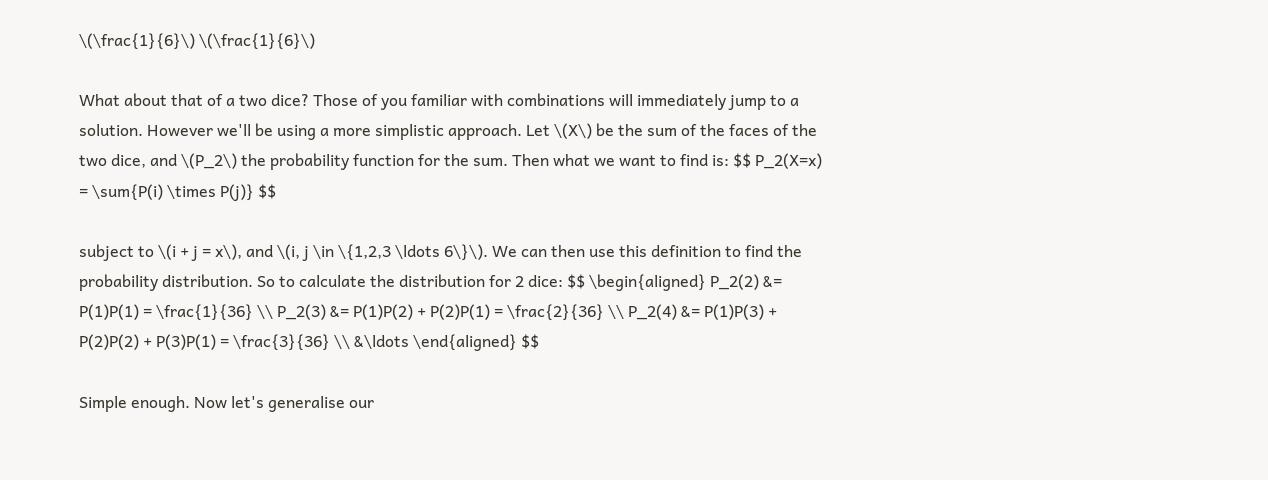\(\frac{1}{6}\) \(\frac{1}{6}\)

What about that of a two dice? Those of you familiar with combinations will immediately jump to a solution. However we'll be using a more simplistic approach. Let \(X\) be the sum of the faces of the two dice, and \(P_2\) the probability function for the sum. Then what we want to find is: $$ P_2(X=x) = \sum{P(i) \times P(j)} $$

subject to \(i + j = x\), and \(i, j \in \{1,2,3 \ldots 6\}\). We can then use this definition to find the probability distribution. So to calculate the distribution for 2 dice: $$ \begin{aligned} P_2(2) &= P(1)P(1) = \frac{1}{36} \\ P_2(3) &= P(1)P(2) + P(2)P(1) = \frac{2}{36} \\ P_2(4) &= P(1)P(3) + P(2)P(2) + P(3)P(1) = \frac{3}{36} \\ &\ldots \end{aligned} $$

Simple enough. Now let's generalise our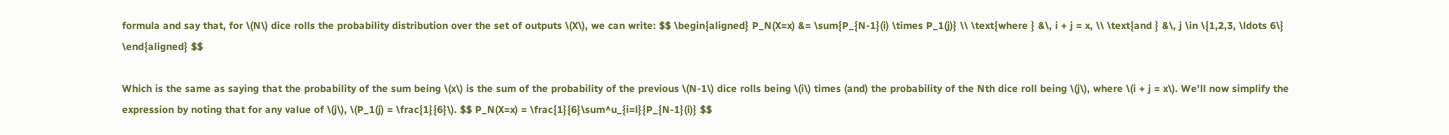formula and say that, for \(N\) dice rolls the probability distribution over the set of outputs \(X\), we can write: $$ \begin{aligned} P_N(X=x) &= \sum{P_{N-1}(i) \times P_1(j)} \\ \text{where } &\, i + j = x, \\ \text{and } &\, j \in \{1,2,3, \ldots 6\} \end{aligned} $$

Which is the same as saying that the probability of the sum being \(x\) is the sum of the probability of the previous \(N-1\) dice rolls being \(i\) times (and) the probability of the Nth dice roll being \(j\), where \(i + j = x\). We'll now simplify the expression by noting that for any value of \(j\), \(P_1(j) = \frac{1}{6}\). $$ P_N(X=x) = \frac{1}{6}\sum^u_{i=l}{P_{N-1}(i)} $$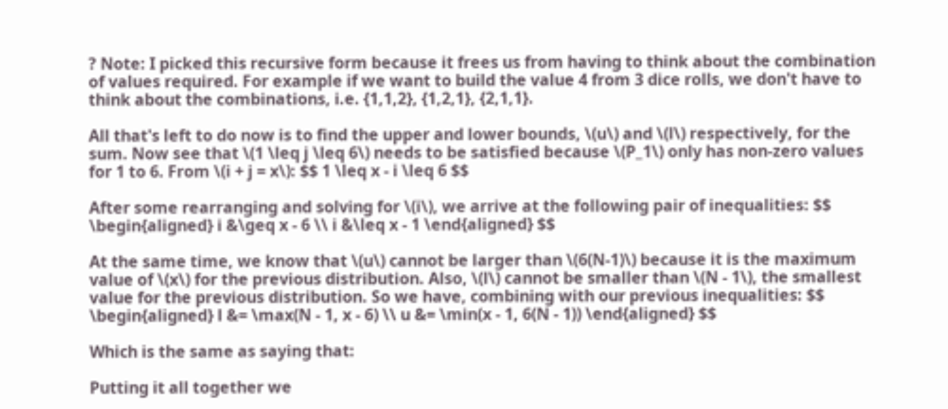? Note: I picked this recursive form because it frees us from having to think about the combination of values required. For example if we want to build the value 4 from 3 dice rolls, we don't have to think about the combinations, i.e. {1,1,2}, {1,2,1}, {2,1,1}.

All that's left to do now is to find the upper and lower bounds, \(u\) and \(l\) respectively, for the sum. Now see that \(1 \leq j \leq 6\) needs to be satisfied because \(P_1\) only has non-zero values for 1 to 6. From \(i + j = x\): $$ 1 \leq x - i \leq 6 $$

After some rearranging and solving for \(i\), we arrive at the following pair of inequalities: $$ \begin{aligned} i &\geq x - 6 \\ i &\leq x - 1 \end{aligned} $$

At the same time, we know that \(u\) cannot be larger than \(6(N-1)\) because it is the maximum value of \(x\) for the previous distribution. Also, \(l\) cannot be smaller than \(N - 1\), the smallest value for the previous distribution. So we have, combining with our previous inequalities: $$ \begin{aligned} l &= \max(N - 1, x - 6) \\ u &= \min(x - 1, 6(N - 1)) \end{aligned} $$

Which is the same as saying that:

Putting it all together we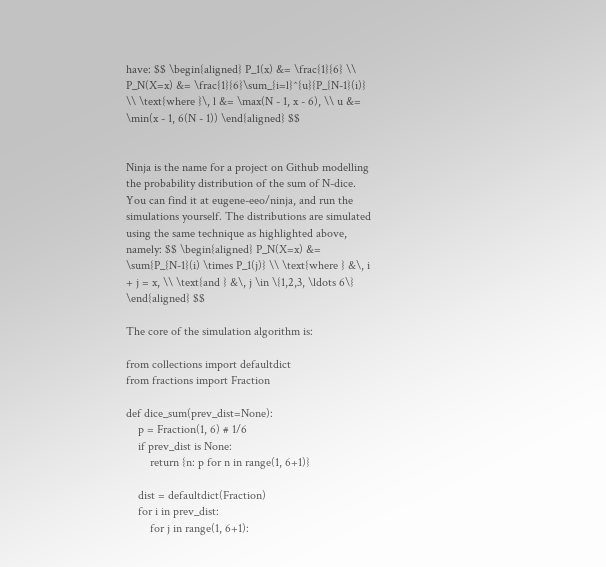have: $$ \begin{aligned} P_1(x) &= \frac{1}{6} \\ P_N(X=x) &= \frac{1}{6}\sum_{i=l}^{u}{P_{N-1}(i)} \\ \text{where }\, l &= \max(N - 1, x - 6), \\ u &= \min(x - 1, 6(N - 1)) \end{aligned} $$


Ninja is the name for a project on Github modelling the probability distribution of the sum of N-dice. You can find it at eugene-eeo/ninja, and run the simulations yourself. The distributions are simulated using the same technique as highlighted above, namely: $$ \begin{aligned} P_N(X=x) &= \sum{P_{N-1}(i) \times P_1(j)} \\ \text{where } &\, i + j = x, \\ \text{and } &\, j \in \{1,2,3, \ldots 6\} \end{aligned} $$

The core of the simulation algorithm is:

from collections import defaultdict
from fractions import Fraction

def dice_sum(prev_dist=None):
    p = Fraction(1, 6) # 1/6
    if prev_dist is None:
        return {n: p for n in range(1, 6+1)}

    dist = defaultdict(Fraction)
    for i in prev_dist:
        for j in range(1, 6+1):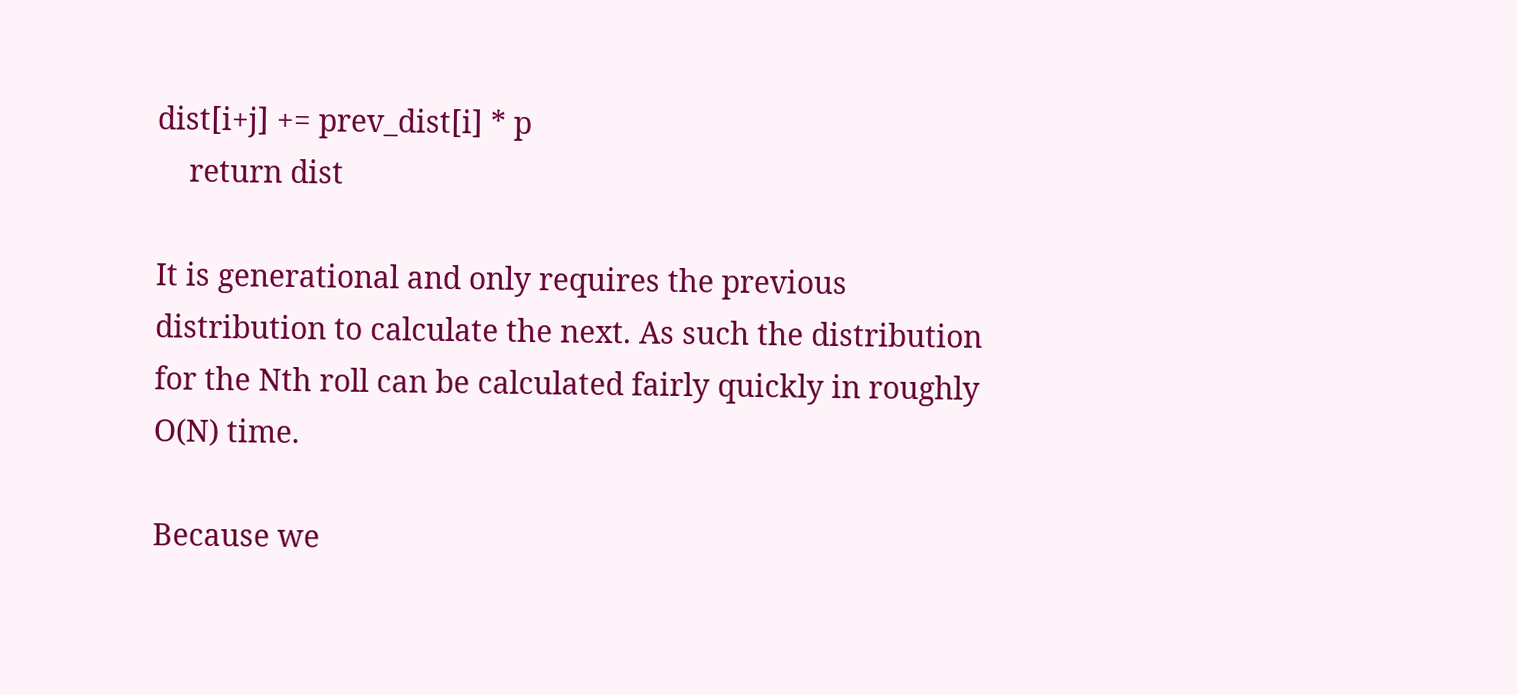dist[i+j] += prev_dist[i] * p
    return dist

It is generational and only requires the previous distribution to calculate the next. As such the distribution for the Nth roll can be calculated fairly quickly in roughly O(N) time.

Because we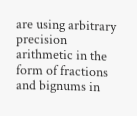are using arbitrary precision arithmetic in the form of fractions and bignums in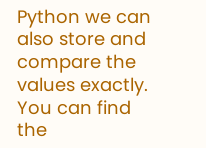Python we can also store and compare the values exactly. You can find the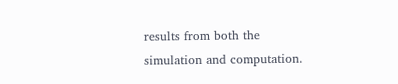results from both the simulation and computation.